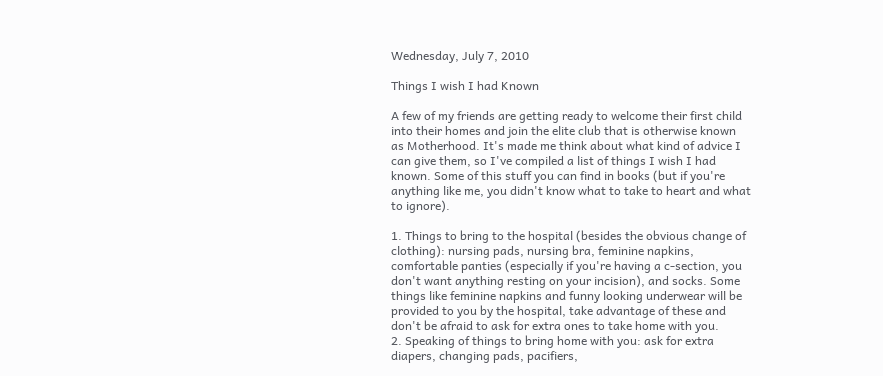Wednesday, July 7, 2010

Things I wish I had Known

A few of my friends are getting ready to welcome their first child into their homes and join the elite club that is otherwise known as Motherhood. It's made me think about what kind of advice I can give them, so I've compiled a list of things I wish I had known. Some of this stuff you can find in books (but if you're anything like me, you didn't know what to take to heart and what to ignore).

1. Things to bring to the hospital (besides the obvious change of clothing): nursing pads, nursing bra, feminine napkins, comfortable panties (especially if you're having a c-section, you don't want anything resting on your incision), and socks. Some things like feminine napkins and funny looking underwear will be provided to you by the hospital, take advantage of these and don't be afraid to ask for extra ones to take home with you.
2. Speaking of things to bring home with you: ask for extra diapers, changing pads, pacifiers,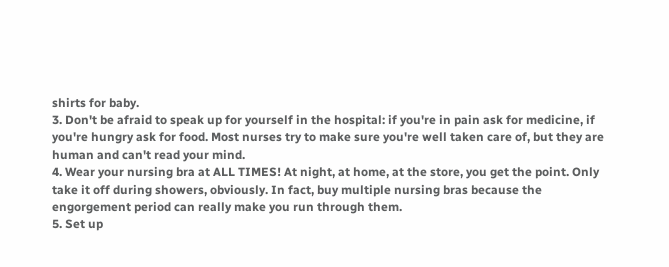shirts for baby.
3. Don't be afraid to speak up for yourself in the hospital: if you're in pain ask for medicine, if you're hungry ask for food. Most nurses try to make sure you're well taken care of, but they are human and can't read your mind.
4. Wear your nursing bra at ALL TIMES! At night, at home, at the store, you get the point. Only take it off during showers, obviously. In fact, buy multiple nursing bras because the engorgement period can really make you run through them.
5. Set up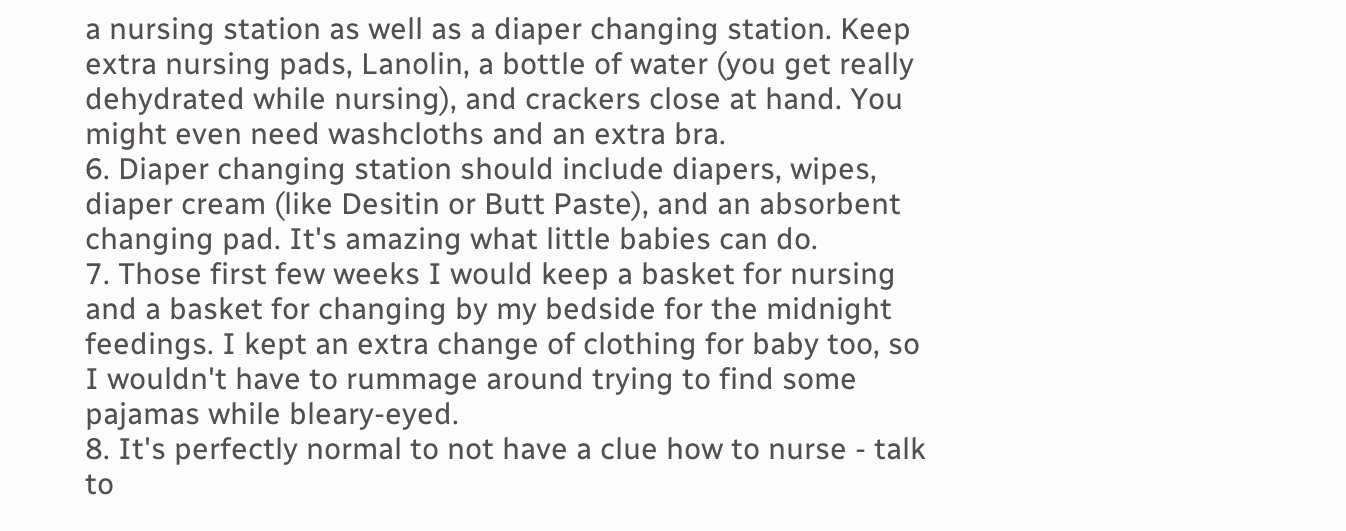a nursing station as well as a diaper changing station. Keep extra nursing pads, Lanolin, a bottle of water (you get really dehydrated while nursing), and crackers close at hand. You might even need washcloths and an extra bra.
6. Diaper changing station should include diapers, wipes, diaper cream (like Desitin or Butt Paste), and an absorbent changing pad. It's amazing what little babies can do.
7. Those first few weeks I would keep a basket for nursing and a basket for changing by my bedside for the midnight feedings. I kept an extra change of clothing for baby too, so I wouldn't have to rummage around trying to find some pajamas while bleary-eyed.
8. It's perfectly normal to not have a clue how to nurse - talk to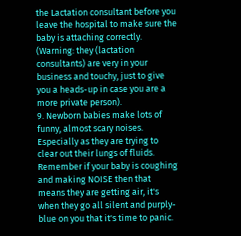the Lactation consultant before you leave the hospital to make sure the baby is attaching correctly. (Warning: they (lactation consultants) are very in your business and touchy, just to give you a heads-up in case you are a more private person).
9. Newborn babies make lots of funny, almost scary noises. Especially as they are trying to clear out their lungs of fluids. Remember if your baby is coughing and making NOISE then that means they are getting air, it's when they go all silent and purply-blue on you that it's time to panic.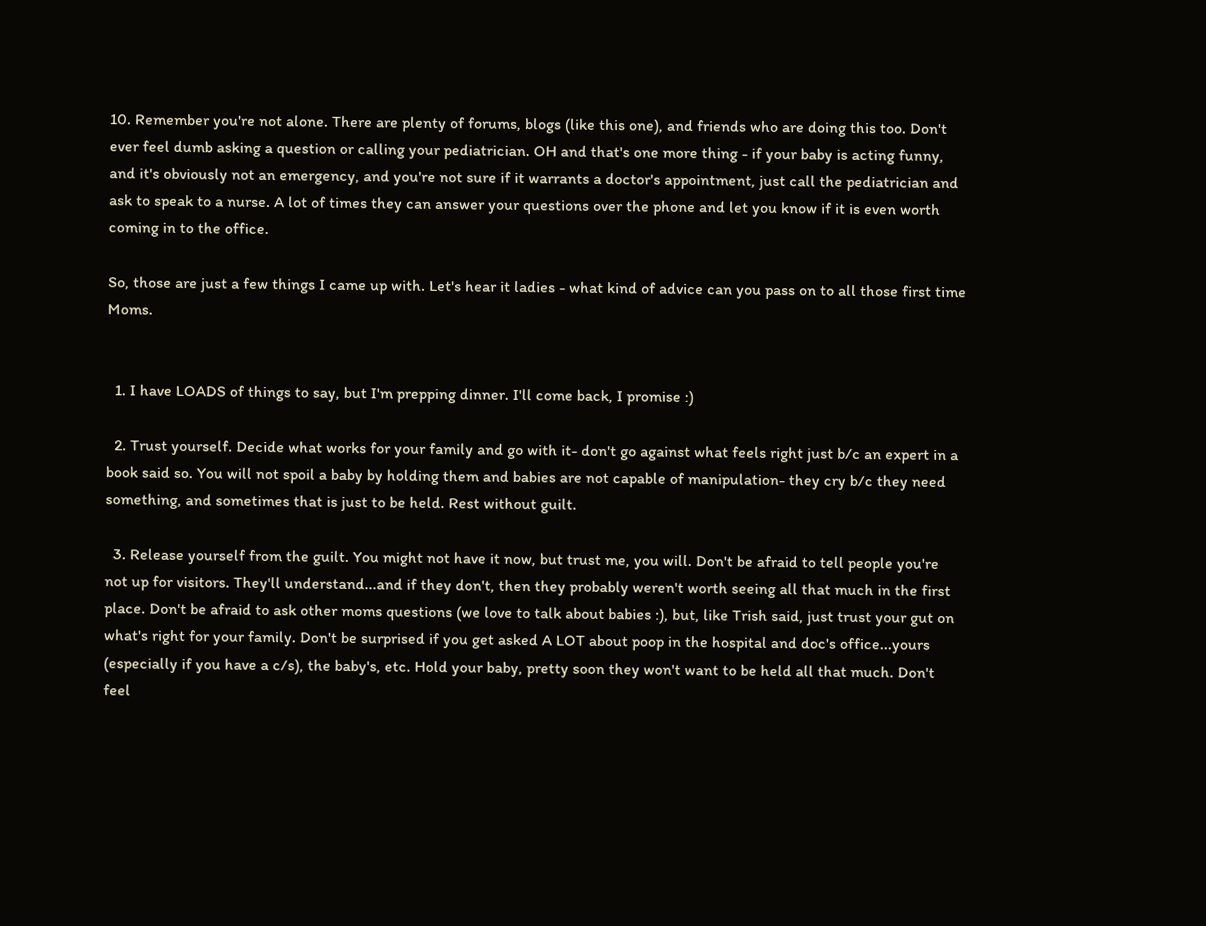10. Remember you're not alone. There are plenty of forums, blogs (like this one), and friends who are doing this too. Don't ever feel dumb asking a question or calling your pediatrician. OH and that's one more thing - if your baby is acting funny, and it's obviously not an emergency, and you're not sure if it warrants a doctor's appointment, just call the pediatrician and ask to speak to a nurse. A lot of times they can answer your questions over the phone and let you know if it is even worth coming in to the office.

So, those are just a few things I came up with. Let's hear it ladies - what kind of advice can you pass on to all those first time Moms.


  1. I have LOADS of things to say, but I'm prepping dinner. I'll come back, I promise :)

  2. Trust yourself. Decide what works for your family and go with it- don't go against what feels right just b/c an expert in a book said so. You will not spoil a baby by holding them and babies are not capable of manipulation- they cry b/c they need something, and sometimes that is just to be held. Rest without guilt.

  3. Release yourself from the guilt. You might not have it now, but trust me, you will. Don't be afraid to tell people you're not up for visitors. They'll understand...and if they don't, then they probably weren't worth seeing all that much in the first place. Don't be afraid to ask other moms questions (we love to talk about babies :), but, like Trish said, just trust your gut on what's right for your family. Don't be surprised if you get asked A LOT about poop in the hospital and doc's office...yours (especially if you have a c/s), the baby's, etc. Hold your baby, pretty soon they won't want to be held all that much. Don't feel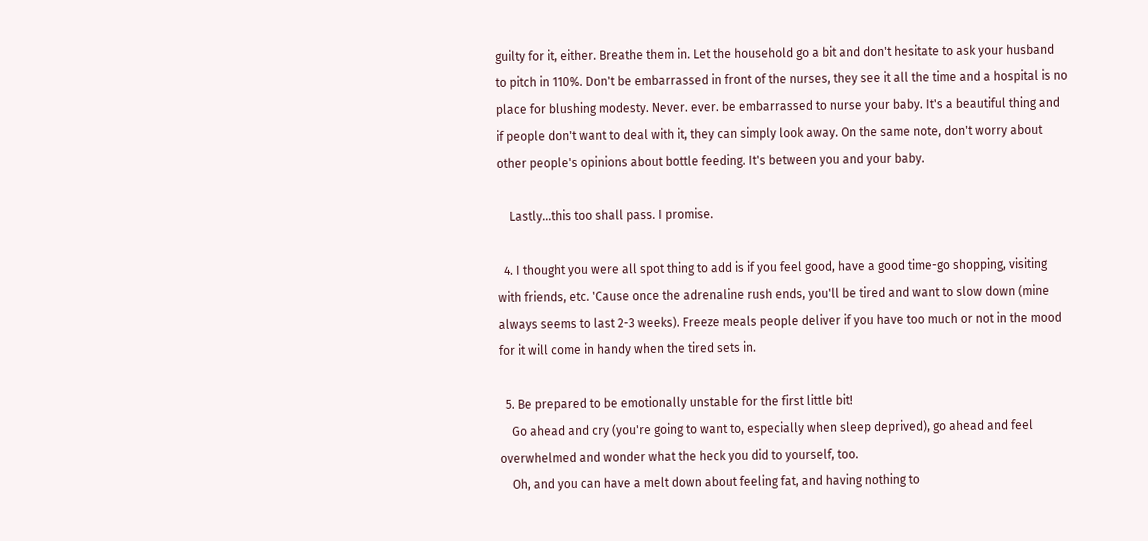guilty for it, either. Breathe them in. Let the household go a bit and don't hesitate to ask your husband to pitch in 110%. Don't be embarrassed in front of the nurses, they see it all the time and a hospital is no place for blushing modesty. Never. ever. be embarrassed to nurse your baby. It's a beautiful thing and if people don't want to deal with it, they can simply look away. On the same note, don't worry about other people's opinions about bottle feeding. It's between you and your baby.

    Lastly...this too shall pass. I promise.

  4. I thought you were all spot thing to add is if you feel good, have a good time-go shopping, visiting with friends, etc. 'Cause once the adrenaline rush ends, you'll be tired and want to slow down (mine always seems to last 2-3 weeks). Freeze meals people deliver if you have too much or not in the mood for it will come in handy when the tired sets in.

  5. Be prepared to be emotionally unstable for the first little bit!
    Go ahead and cry (you're going to want to, especially when sleep deprived), go ahead and feel overwhelmed and wonder what the heck you did to yourself, too.
    Oh, and you can have a melt down about feeling fat, and having nothing to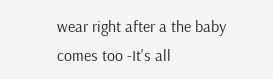wear right after a the baby comes too -It's all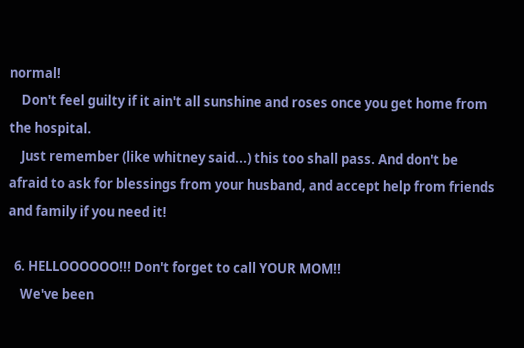normal!
    Don't feel guilty if it ain't all sunshine and roses once you get home from the hospital.
    Just remember (like whitney said...) this too shall pass. And don't be afraid to ask for blessings from your husband, and accept help from friends and family if you need it!

  6. HELLOOOOOO!!! Don't forget to call YOUR MOM!!
    We've been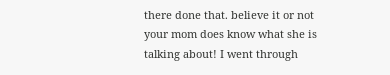there done that. believe it or not your mom does know what she is talking about! I went through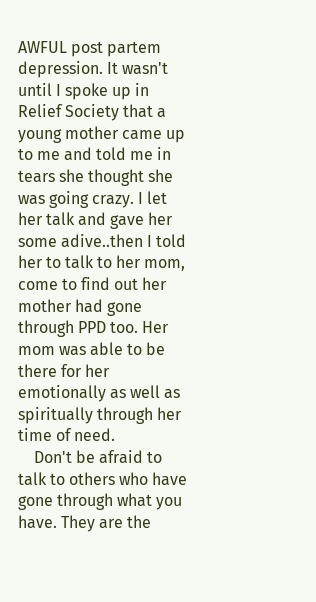AWFUL post partem depression. It wasn't until I spoke up in Relief Society that a young mother came up to me and told me in tears she thought she was going crazy. I let her talk and gave her some adive..then I told her to talk to her mom, come to find out her mother had gone through PPD too. Her mom was able to be there for her emotionally as well as spiritually through her time of need.
    Don't be afraid to talk to others who have gone through what you have. They are the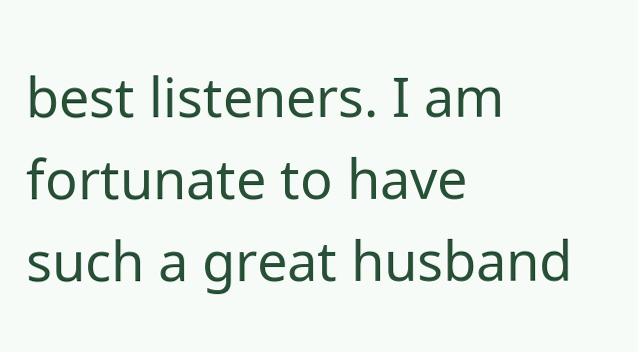best listeners. I am fortunate to have such a great husband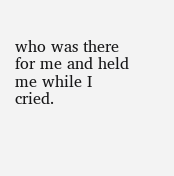who was there for me and held me while I cried.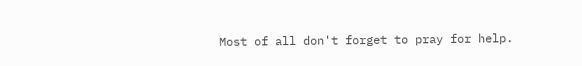Most of all don't forget to pray for help.